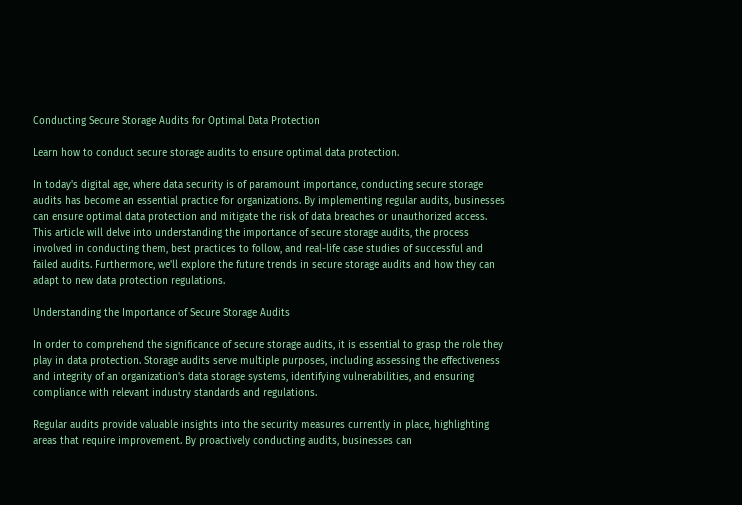Conducting Secure Storage Audits for Optimal Data Protection

Learn how to conduct secure storage audits to ensure optimal data protection.

In today's digital age, where data security is of paramount importance, conducting secure storage audits has become an essential practice for organizations. By implementing regular audits, businesses can ensure optimal data protection and mitigate the risk of data breaches or unauthorized access. This article will delve into understanding the importance of secure storage audits, the process involved in conducting them, best practices to follow, and real-life case studies of successful and failed audits. Furthermore, we'll explore the future trends in secure storage audits and how they can adapt to new data protection regulations.

Understanding the Importance of Secure Storage Audits

In order to comprehend the significance of secure storage audits, it is essential to grasp the role they play in data protection. Storage audits serve multiple purposes, including assessing the effectiveness and integrity of an organization's data storage systems, identifying vulnerabilities, and ensuring compliance with relevant industry standards and regulations.

Regular audits provide valuable insights into the security measures currently in place, highlighting areas that require improvement. By proactively conducting audits, businesses can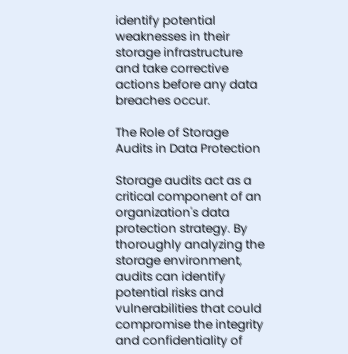identify potential weaknesses in their storage infrastructure and take corrective actions before any data breaches occur.

The Role of Storage Audits in Data Protection

Storage audits act as a critical component of an organization's data protection strategy. By thoroughly analyzing the storage environment, audits can identify potential risks and vulnerabilities that could compromise the integrity and confidentiality of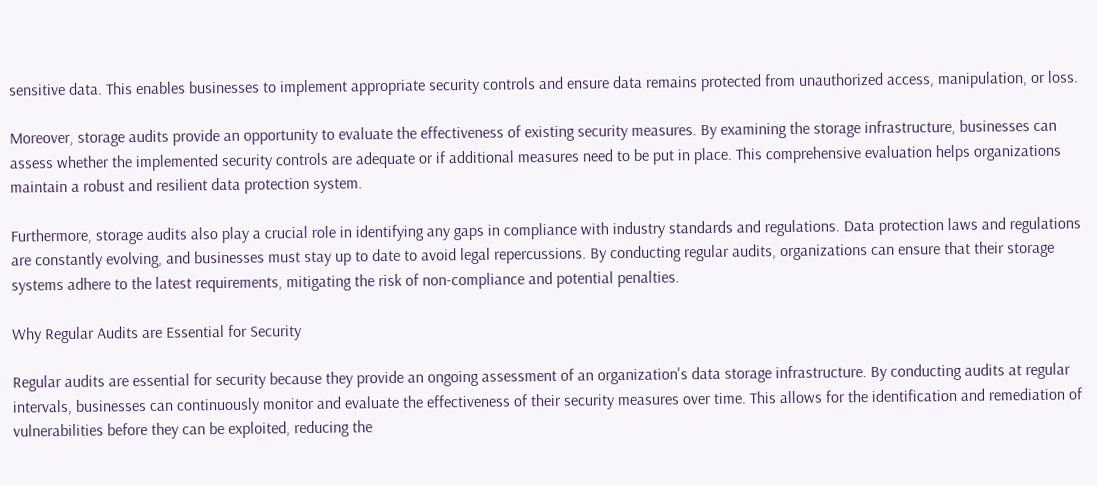sensitive data. This enables businesses to implement appropriate security controls and ensure data remains protected from unauthorized access, manipulation, or loss.

Moreover, storage audits provide an opportunity to evaluate the effectiveness of existing security measures. By examining the storage infrastructure, businesses can assess whether the implemented security controls are adequate or if additional measures need to be put in place. This comprehensive evaluation helps organizations maintain a robust and resilient data protection system.

Furthermore, storage audits also play a crucial role in identifying any gaps in compliance with industry standards and regulations. Data protection laws and regulations are constantly evolving, and businesses must stay up to date to avoid legal repercussions. By conducting regular audits, organizations can ensure that their storage systems adhere to the latest requirements, mitigating the risk of non-compliance and potential penalties.

Why Regular Audits are Essential for Security

Regular audits are essential for security because they provide an ongoing assessment of an organization's data storage infrastructure. By conducting audits at regular intervals, businesses can continuously monitor and evaluate the effectiveness of their security measures over time. This allows for the identification and remediation of vulnerabilities before they can be exploited, reducing the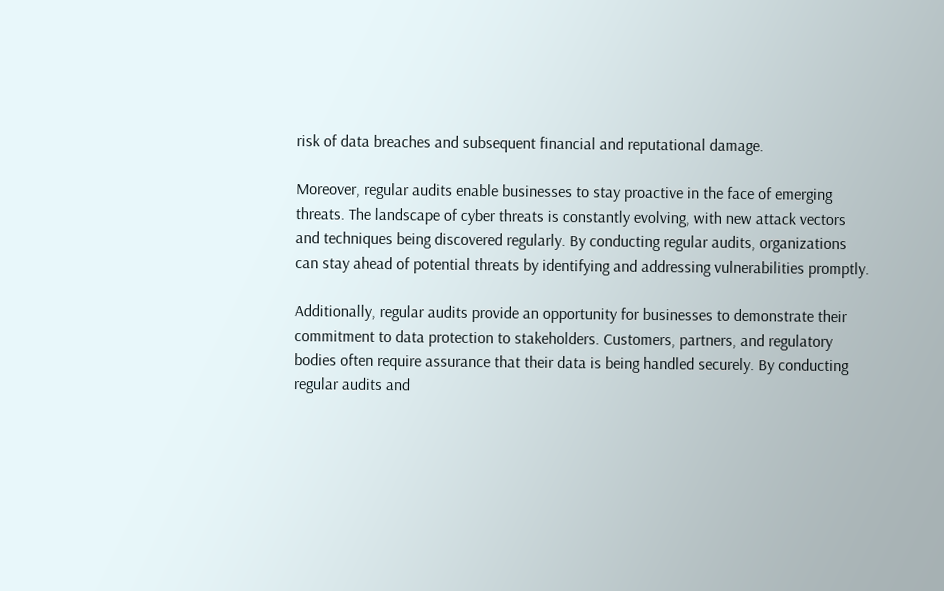risk of data breaches and subsequent financial and reputational damage.

Moreover, regular audits enable businesses to stay proactive in the face of emerging threats. The landscape of cyber threats is constantly evolving, with new attack vectors and techniques being discovered regularly. By conducting regular audits, organizations can stay ahead of potential threats by identifying and addressing vulnerabilities promptly.

Additionally, regular audits provide an opportunity for businesses to demonstrate their commitment to data protection to stakeholders. Customers, partners, and regulatory bodies often require assurance that their data is being handled securely. By conducting regular audits and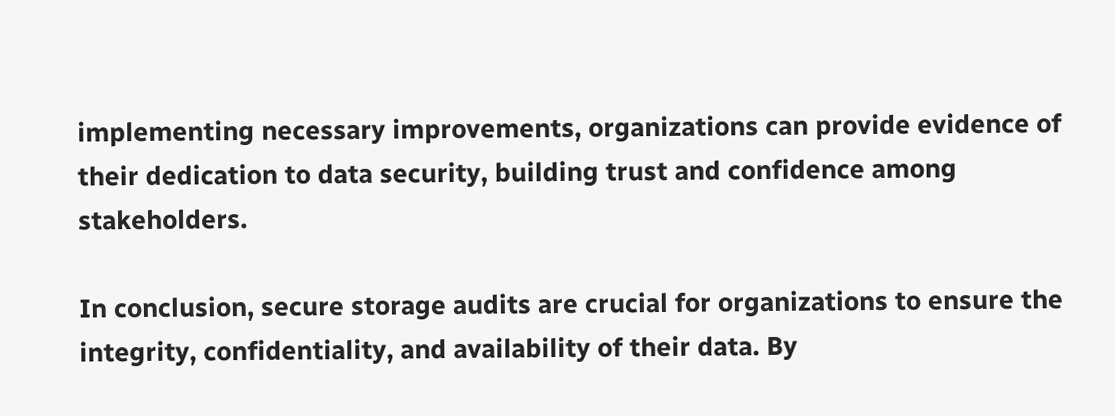implementing necessary improvements, organizations can provide evidence of their dedication to data security, building trust and confidence among stakeholders.

In conclusion, secure storage audits are crucial for organizations to ensure the integrity, confidentiality, and availability of their data. By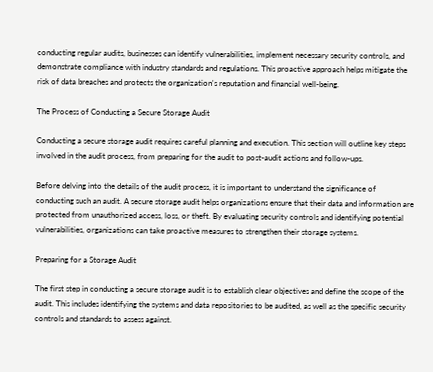conducting regular audits, businesses can identify vulnerabilities, implement necessary security controls, and demonstrate compliance with industry standards and regulations. This proactive approach helps mitigate the risk of data breaches and protects the organization's reputation and financial well-being.

The Process of Conducting a Secure Storage Audit

Conducting a secure storage audit requires careful planning and execution. This section will outline key steps involved in the audit process, from preparing for the audit to post-audit actions and follow-ups.

Before delving into the details of the audit process, it is important to understand the significance of conducting such an audit. A secure storage audit helps organizations ensure that their data and information are protected from unauthorized access, loss, or theft. By evaluating security controls and identifying potential vulnerabilities, organizations can take proactive measures to strengthen their storage systems.

Preparing for a Storage Audit

The first step in conducting a secure storage audit is to establish clear objectives and define the scope of the audit. This includes identifying the systems and data repositories to be audited, as well as the specific security controls and standards to assess against.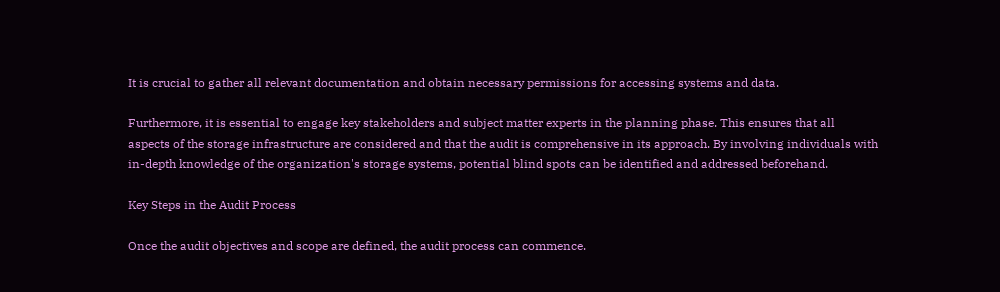It is crucial to gather all relevant documentation and obtain necessary permissions for accessing systems and data.

Furthermore, it is essential to engage key stakeholders and subject matter experts in the planning phase. This ensures that all aspects of the storage infrastructure are considered and that the audit is comprehensive in its approach. By involving individuals with in-depth knowledge of the organization's storage systems, potential blind spots can be identified and addressed beforehand.

Key Steps in the Audit Process

Once the audit objectives and scope are defined, the audit process can commence.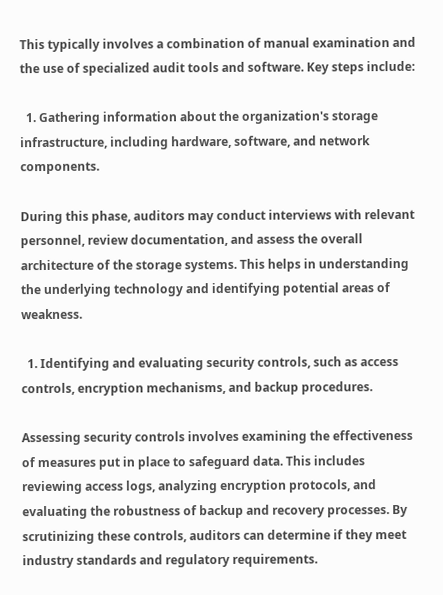This typically involves a combination of manual examination and the use of specialized audit tools and software. Key steps include:

  1. Gathering information about the organization's storage infrastructure, including hardware, software, and network components.

During this phase, auditors may conduct interviews with relevant personnel, review documentation, and assess the overall architecture of the storage systems. This helps in understanding the underlying technology and identifying potential areas of weakness.

  1. Identifying and evaluating security controls, such as access controls, encryption mechanisms, and backup procedures.

Assessing security controls involves examining the effectiveness of measures put in place to safeguard data. This includes reviewing access logs, analyzing encryption protocols, and evaluating the robustness of backup and recovery processes. By scrutinizing these controls, auditors can determine if they meet industry standards and regulatory requirements.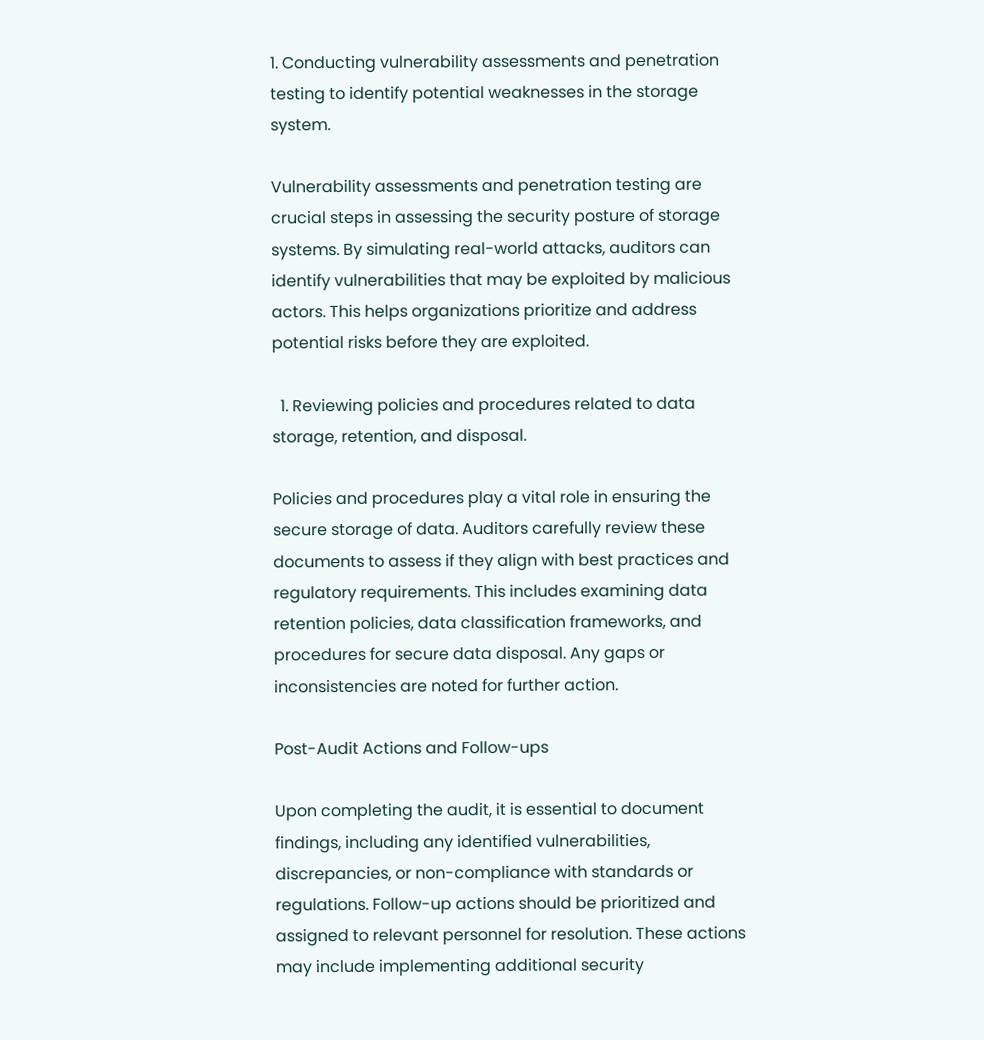1. Conducting vulnerability assessments and penetration testing to identify potential weaknesses in the storage system.

Vulnerability assessments and penetration testing are crucial steps in assessing the security posture of storage systems. By simulating real-world attacks, auditors can identify vulnerabilities that may be exploited by malicious actors. This helps organizations prioritize and address potential risks before they are exploited.

  1. Reviewing policies and procedures related to data storage, retention, and disposal.

Policies and procedures play a vital role in ensuring the secure storage of data. Auditors carefully review these documents to assess if they align with best practices and regulatory requirements. This includes examining data retention policies, data classification frameworks, and procedures for secure data disposal. Any gaps or inconsistencies are noted for further action.

Post-Audit Actions and Follow-ups

Upon completing the audit, it is essential to document findings, including any identified vulnerabilities, discrepancies, or non-compliance with standards or regulations. Follow-up actions should be prioritized and assigned to relevant personnel for resolution. These actions may include implementing additional security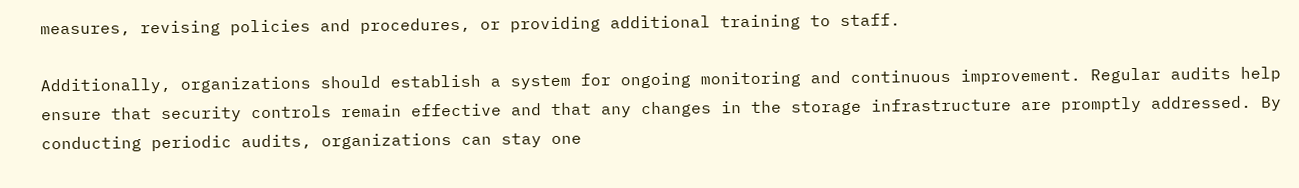measures, revising policies and procedures, or providing additional training to staff.

Additionally, organizations should establish a system for ongoing monitoring and continuous improvement. Regular audits help ensure that security controls remain effective and that any changes in the storage infrastructure are promptly addressed. By conducting periodic audits, organizations can stay one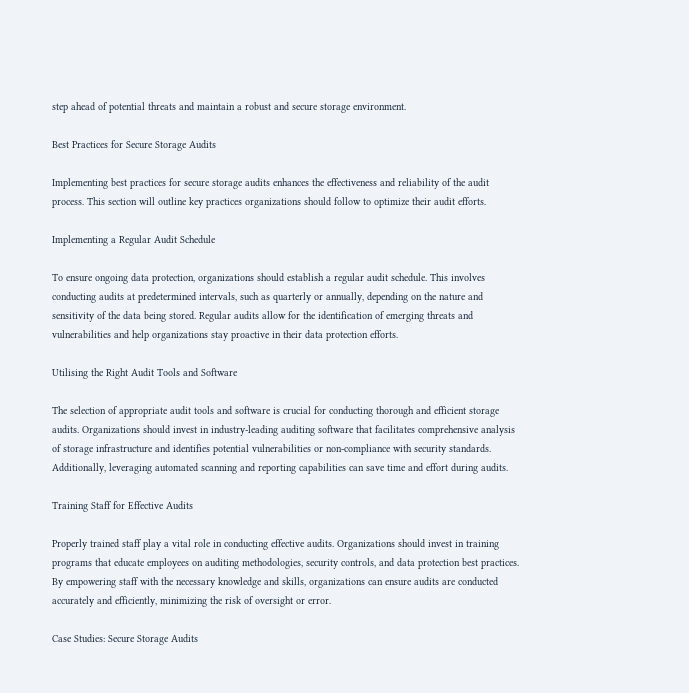step ahead of potential threats and maintain a robust and secure storage environment.

Best Practices for Secure Storage Audits

Implementing best practices for secure storage audits enhances the effectiveness and reliability of the audit process. This section will outline key practices organizations should follow to optimize their audit efforts.

Implementing a Regular Audit Schedule

To ensure ongoing data protection, organizations should establish a regular audit schedule. This involves conducting audits at predetermined intervals, such as quarterly or annually, depending on the nature and sensitivity of the data being stored. Regular audits allow for the identification of emerging threats and vulnerabilities and help organizations stay proactive in their data protection efforts.

Utilising the Right Audit Tools and Software

The selection of appropriate audit tools and software is crucial for conducting thorough and efficient storage audits. Organizations should invest in industry-leading auditing software that facilitates comprehensive analysis of storage infrastructure and identifies potential vulnerabilities or non-compliance with security standards. Additionally, leveraging automated scanning and reporting capabilities can save time and effort during audits.

Training Staff for Effective Audits

Properly trained staff play a vital role in conducting effective audits. Organizations should invest in training programs that educate employees on auditing methodologies, security controls, and data protection best practices. By empowering staff with the necessary knowledge and skills, organizations can ensure audits are conducted accurately and efficiently, minimizing the risk of oversight or error.

Case Studies: Secure Storage Audits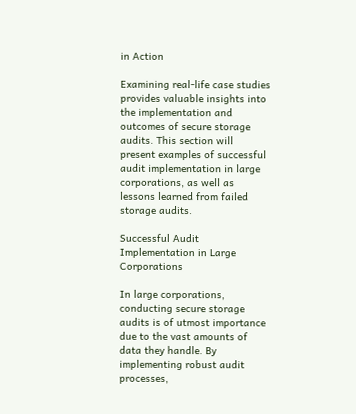in Action

Examining real-life case studies provides valuable insights into the implementation and outcomes of secure storage audits. This section will present examples of successful audit implementation in large corporations, as well as lessons learned from failed storage audits.

Successful Audit Implementation in Large Corporations

In large corporations, conducting secure storage audits is of utmost importance due to the vast amounts of data they handle. By implementing robust audit processes,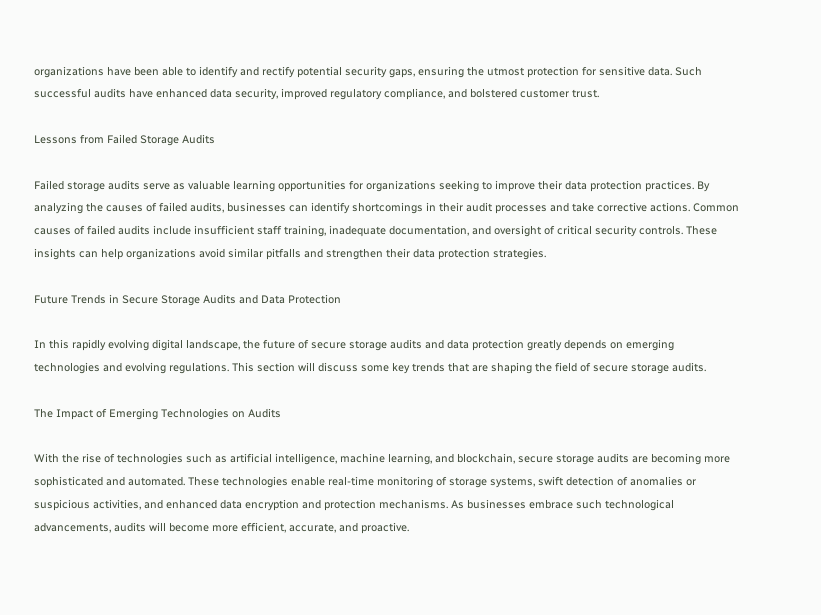organizations have been able to identify and rectify potential security gaps, ensuring the utmost protection for sensitive data. Such successful audits have enhanced data security, improved regulatory compliance, and bolstered customer trust.

Lessons from Failed Storage Audits

Failed storage audits serve as valuable learning opportunities for organizations seeking to improve their data protection practices. By analyzing the causes of failed audits, businesses can identify shortcomings in their audit processes and take corrective actions. Common causes of failed audits include insufficient staff training, inadequate documentation, and oversight of critical security controls. These insights can help organizations avoid similar pitfalls and strengthen their data protection strategies.

Future Trends in Secure Storage Audits and Data Protection

In this rapidly evolving digital landscape, the future of secure storage audits and data protection greatly depends on emerging technologies and evolving regulations. This section will discuss some key trends that are shaping the field of secure storage audits.

The Impact of Emerging Technologies on Audits

With the rise of technologies such as artificial intelligence, machine learning, and blockchain, secure storage audits are becoming more sophisticated and automated. These technologies enable real-time monitoring of storage systems, swift detection of anomalies or suspicious activities, and enhanced data encryption and protection mechanisms. As businesses embrace such technological advancements, audits will become more efficient, accurate, and proactive.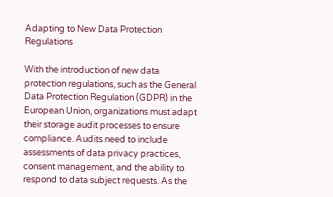Adapting to New Data Protection Regulations

With the introduction of new data protection regulations, such as the General Data Protection Regulation (GDPR) in the European Union, organizations must adapt their storage audit processes to ensure compliance. Audits need to include assessments of data privacy practices, consent management, and the ability to respond to data subject requests. As the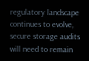regulatory landscape continues to evolve, secure storage audits will need to remain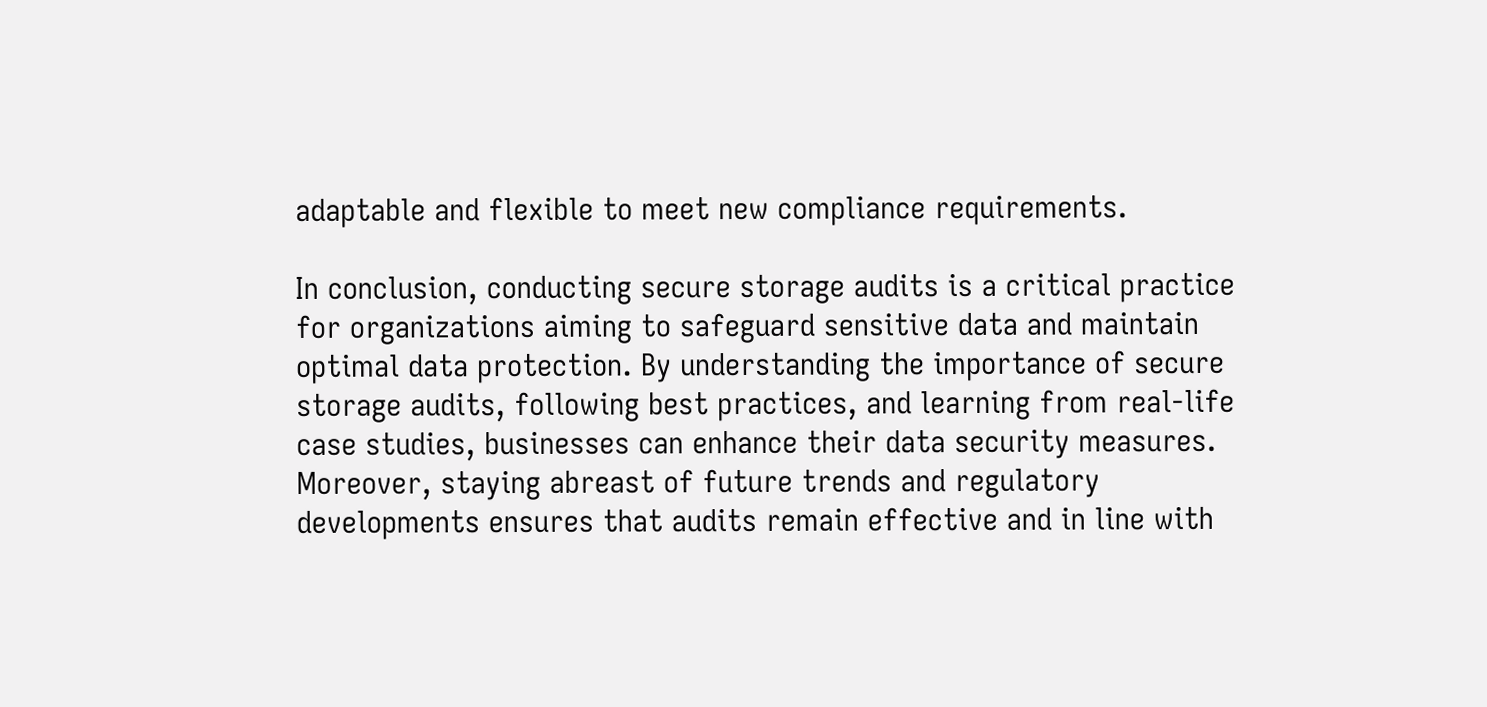adaptable and flexible to meet new compliance requirements.

In conclusion, conducting secure storage audits is a critical practice for organizations aiming to safeguard sensitive data and maintain optimal data protection. By understanding the importance of secure storage audits, following best practices, and learning from real-life case studies, businesses can enhance their data security measures. Moreover, staying abreast of future trends and regulatory developments ensures that audits remain effective and in line with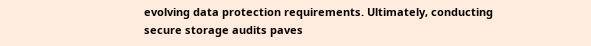evolving data protection requirements. Ultimately, conducting secure storage audits paves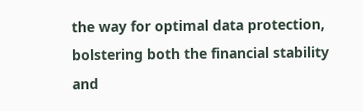the way for optimal data protection, bolstering both the financial stability and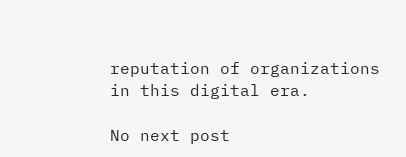reputation of organizations in this digital era.

No next post